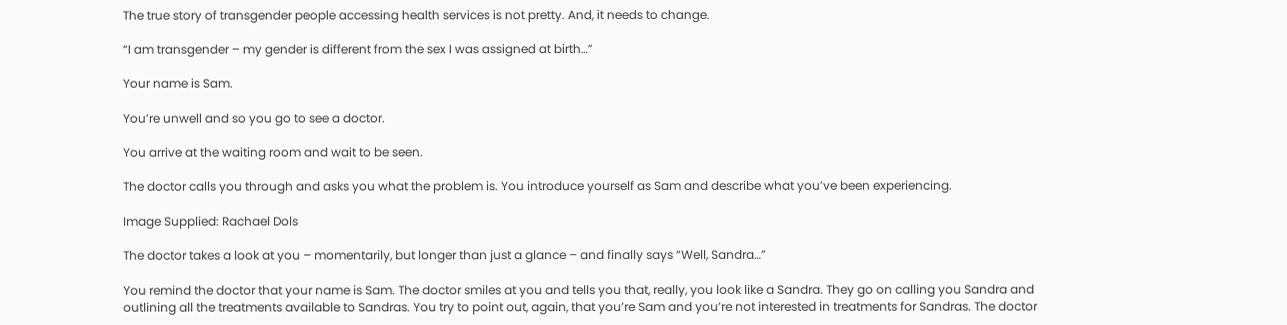The true story of transgender people accessing health services is not pretty. And, it needs to change.

“I am transgender – my gender is different from the sex I was assigned at birth…”

Your name is Sam.

You’re unwell and so you go to see a doctor.

You arrive at the waiting room and wait to be seen.

The doctor calls you through and asks you what the problem is. You introduce yourself as Sam and describe what you’ve been experiencing.

Image Supplied: Rachael Dols

The doctor takes a look at you – momentarily, but longer than just a glance – and finally says “Well, Sandra…”

You remind the doctor that your name is Sam. The doctor smiles at you and tells you that, really, you look like a Sandra. They go on calling you Sandra and outlining all the treatments available to Sandras. You try to point out, again, that you’re Sam and you’re not interested in treatments for Sandras. The doctor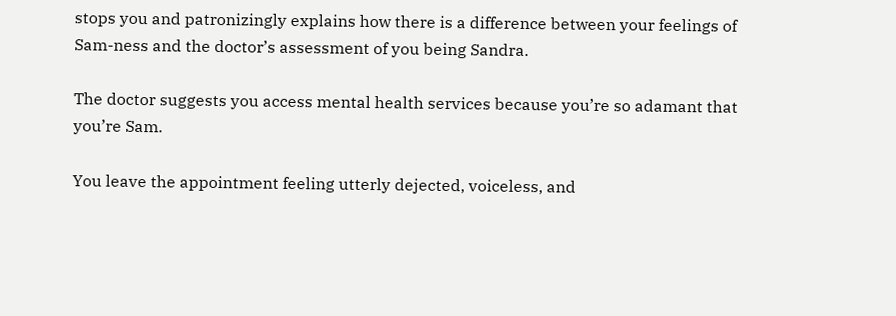stops you and patronizingly explains how there is a difference between your feelings of Sam-ness and the doctor’s assessment of you being Sandra.

The doctor suggests you access mental health services because you’re so adamant that you’re Sam.

You leave the appointment feeling utterly dejected, voiceless, and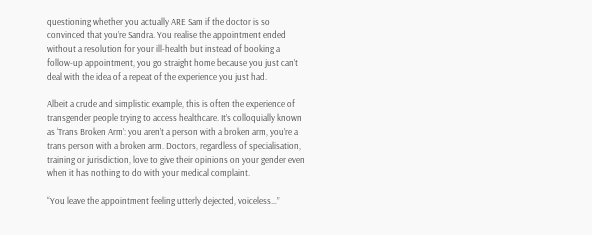questioning whether you actually ARE Sam if the doctor is so convinced that you’re Sandra. You realise the appointment ended without a resolution for your ill-health but instead of booking a follow-up appointment, you go straight home because you just can’t deal with the idea of a repeat of the experience you just had.

Albeit a crude and simplistic example, this is often the experience of transgender people trying to access healthcare. It’s colloquially known as ‘Trans Broken Arm’: you aren’t a person with a broken arm, you’re a trans person with a broken arm. Doctors, regardless of specialisation, training or jurisdiction, love to give their opinions on your gender even when it has nothing to do with your medical complaint.

“You leave the appointment feeling utterly dejected, voiceless…”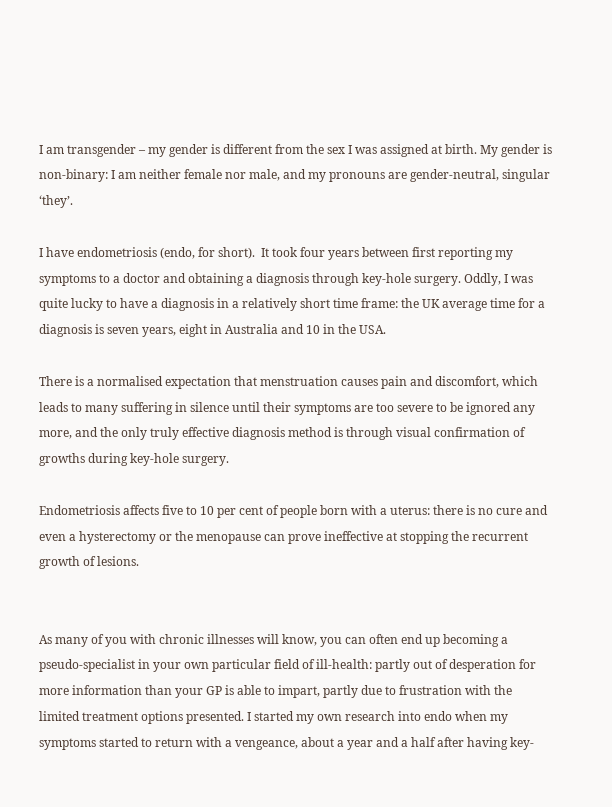I am transgender – my gender is different from the sex I was assigned at birth. My gender is non-binary: I am neither female nor male, and my pronouns are gender-neutral, singular ‘they’.

I have endometriosis (endo, for short).  It took four years between first reporting my symptoms to a doctor and obtaining a diagnosis through key-hole surgery. Oddly, I was quite lucky to have a diagnosis in a relatively short time frame: the UK average time for a diagnosis is seven years, eight in Australia and 10 in the USA.

There is a normalised expectation that menstruation causes pain and discomfort, which leads to many suffering in silence until their symptoms are too severe to be ignored any more, and the only truly effective diagnosis method is through visual confirmation of growths during key-hole surgery.

Endometriosis affects five to 10 per cent of people born with a uterus: there is no cure and even a hysterectomy or the menopause can prove ineffective at stopping the recurrent growth of lesions.


As many of you with chronic illnesses will know, you can often end up becoming a pseudo-specialist in your own particular field of ill-health: partly out of desperation for more information than your GP is able to impart, partly due to frustration with the limited treatment options presented. I started my own research into endo when my symptoms started to return with a vengeance, about a year and a half after having key-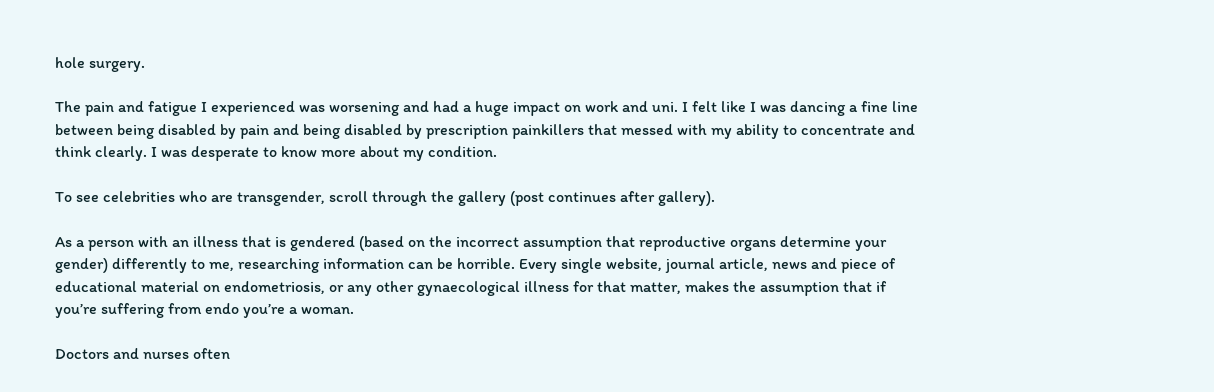hole surgery.

The pain and fatigue I experienced was worsening and had a huge impact on work and uni. I felt like I was dancing a fine line between being disabled by pain and being disabled by prescription painkillers that messed with my ability to concentrate and think clearly. I was desperate to know more about my condition.

To see celebrities who are transgender, scroll through the gallery (post continues after gallery).

As a person with an illness that is gendered (based on the incorrect assumption that reproductive organs determine your gender) differently to me, researching information can be horrible. Every single website, journal article, news and piece of educational material on endometriosis, or any other gynaecological illness for that matter, makes the assumption that if you’re suffering from endo you’re a woman.

Doctors and nurses often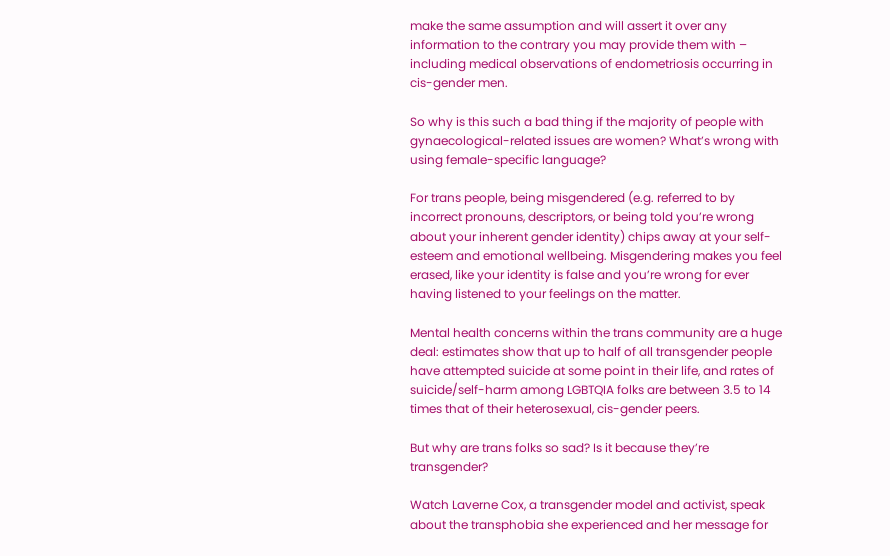make the same assumption and will assert it over any information to the contrary you may provide them with – including medical observations of endometriosis occurring in cis-gender men.

So why is this such a bad thing if the majority of people with gynaecological-related issues are women? What’s wrong with using female-specific language?

For trans people, being misgendered (e.g. referred to by incorrect pronouns, descriptors, or being told you’re wrong about your inherent gender identity) chips away at your self-esteem and emotional wellbeing. Misgendering makes you feel erased, like your identity is false and you’re wrong for ever having listened to your feelings on the matter.

Mental health concerns within the trans community are a huge deal: estimates show that up to half of all transgender people have attempted suicide at some point in their life, and rates of suicide/self-harm among LGBTQIA folks are between 3.5 to 14 times that of their heterosexual, cis-gender peers.

But why are trans folks so sad? Is it because they’re transgender?

Watch Laverne Cox, a transgender model and activist, speak about the transphobia she experienced and her message for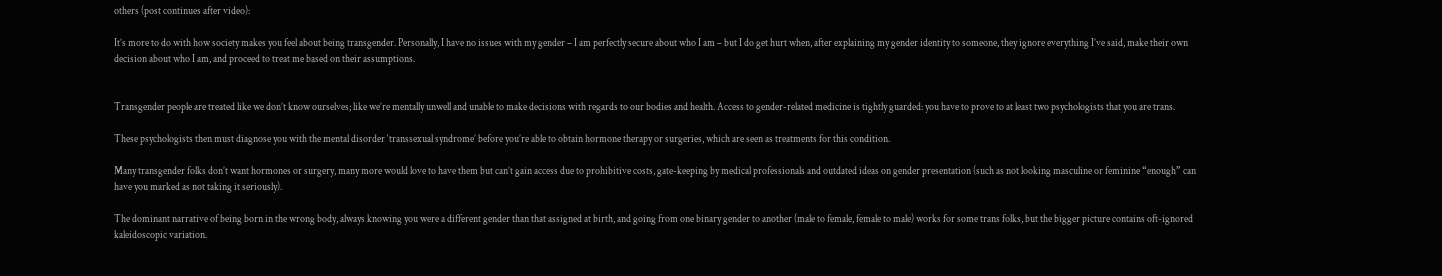others (post continues after video):

It’s more to do with how society makes you feel about being transgender. Personally, I have no issues with my gender – I am perfectly secure about who I am – but I do get hurt when, after explaining my gender identity to someone, they ignore everything I’ve said, make their own decision about who I am, and proceed to treat me based on their assumptions.


Transgender people are treated like we don’t know ourselves; like we’re mentally unwell and unable to make decisions with regards to our bodies and health. Access to gender-related medicine is tightly guarded: you have to prove to at least two psychologists that you are trans.

These psychologists then must diagnose you with the mental disorder ‘transsexual syndrome’ before you’re able to obtain hormone therapy or surgeries, which are seen as treatments for this condition.

Many transgender folks don’t want hormones or surgery, many more would love to have them but can’t gain access due to prohibitive costs, gate-keeping by medical professionals and outdated ideas on gender presentation (such as not looking masculine or feminine “enough” can have you marked as not taking it seriously).

The dominant narrative of being born in the wrong body, always knowing you were a different gender than that assigned at birth, and going from one binary gender to another (male to female, female to male) works for some trans folks, but the bigger picture contains oft-ignored kaleidoscopic variation.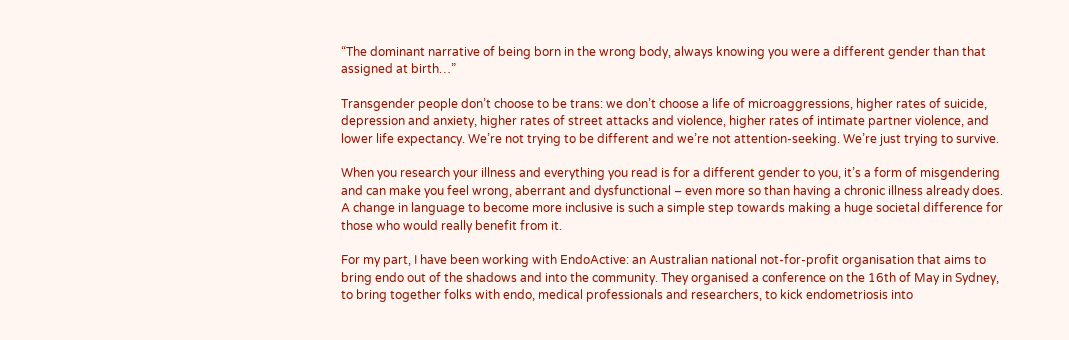“The dominant narrative of being born in the wrong body, always knowing you were a different gender than that assigned at birth…”

Transgender people don’t choose to be trans: we don’t choose a life of microaggressions, higher rates of suicide, depression and anxiety, higher rates of street attacks and violence, higher rates of intimate partner violence, and lower life expectancy. We’re not trying to be different and we’re not attention-seeking. We’re just trying to survive.

When you research your illness and everything you read is for a different gender to you, it’s a form of misgendering and can make you feel wrong, aberrant and dysfunctional – even more so than having a chronic illness already does. A change in language to become more inclusive is such a simple step towards making a huge societal difference for those who would really benefit from it.

For my part, I have been working with EndoActive: an Australian national not-for-profit organisation that aims to bring endo out of the shadows and into the community. They organised a conference on the 16th of May in Sydney, to bring together folks with endo, medical professionals and researchers, to kick endometriosis into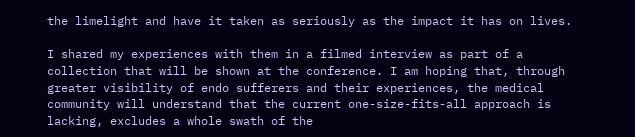the limelight and have it taken as seriously as the impact it has on lives.

I shared my experiences with them in a filmed interview as part of a collection that will be shown at the conference. I am hoping that, through greater visibility of endo sufferers and their experiences, the medical community will understand that the current one-size-fits-all approach is lacking, excludes a whole swath of the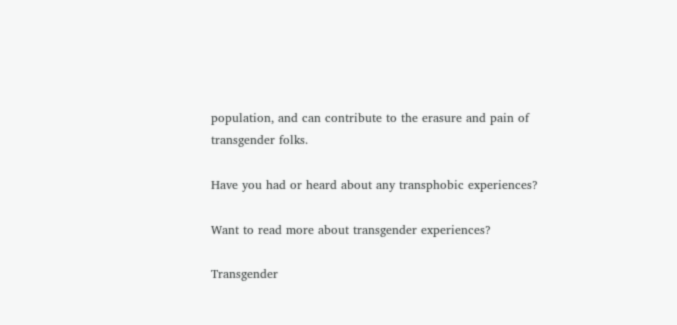population, and can contribute to the erasure and pain of transgender folks.

Have you had or heard about any transphobic experiences?

Want to read more about transgender experiences?

Transgender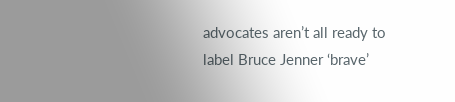advocates aren’t all ready to label Bruce Jenner ‘brave’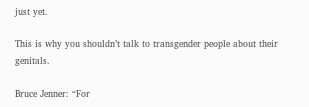just yet.

This is why you shouldn’t talk to transgender people about their genitals.

Bruce Jenner: “For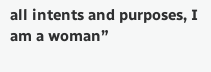all intents and purposes, I am a woman”